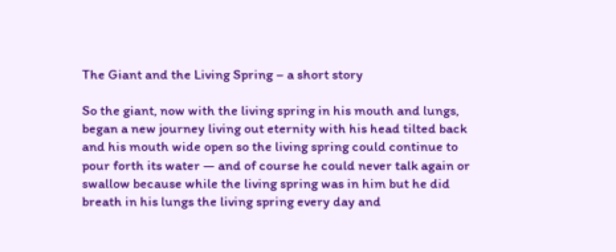The Giant and the Living Spring – a short story

So the giant, now with the living spring in his mouth and lungs, began a new journey living out eternity with his head tilted back and his mouth wide open so the living spring could continue to pour forth its water — and of course he could never talk again or swallow because while the living spring was in him but he did breath in his lungs the living spring every day and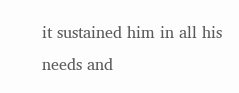it sustained him in all his needs and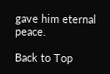gave him eternal peace.

Back to Top